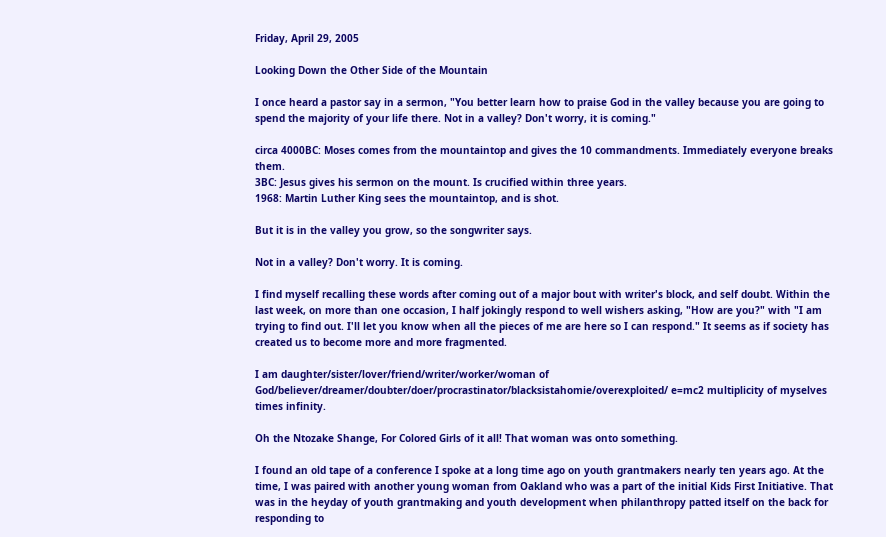Friday, April 29, 2005

Looking Down the Other Side of the Mountain

I once heard a pastor say in a sermon, "You better learn how to praise God in the valley because you are going to spend the majority of your life there. Not in a valley? Don't worry, it is coming."

circa 4000BC: Moses comes from the mountaintop and gives the 10 commandments. Immediately everyone breaks them.
3BC: Jesus gives his sermon on the mount. Is crucified within three years.
1968: Martin Luther King sees the mountaintop, and is shot.

But it is in the valley you grow, so the songwriter says.

Not in a valley? Don't worry. It is coming.

I find myself recalling these words after coming out of a major bout with writer's block, and self doubt. Within the last week, on more than one occasion, I half jokingly respond to well wishers asking, "How are you?" with "I am trying to find out. I'll let you know when all the pieces of me are here so I can respond." It seems as if society has created us to become more and more fragmented.

I am daughter/sister/lover/friend/writer/worker/woman of God/believer/dreamer/doubter/doer/procrastinator/blacksistahomie/overexploited/ e=mc2 multiplicity of myselves times infinity.

Oh the Ntozake Shange, For Colored Girls of it all! That woman was onto something.

I found an old tape of a conference I spoke at a long time ago on youth grantmakers nearly ten years ago. At the time, I was paired with another young woman from Oakland who was a part of the initial Kids First Initiative. That was in the heyday of youth grantmaking and youth development when philanthropy patted itself on the back for responding to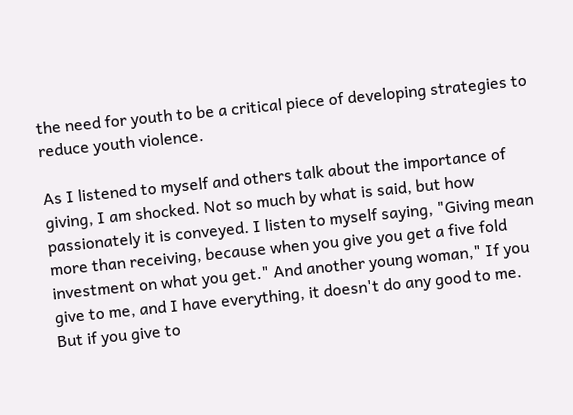the need for youth to be a critical piece of developing strategies to reduce youth violence.

As I listened to myself and others talk about the importance of giving, I am shocked. Not so much by what is said, but how passionately it is conveyed. I listen to myself saying, "Giving mean more than receiving, because when you give you get a five fold investment on what you get." And another young woman," If you give to me, and I have everything, it doesn't do any good to me. But if you give to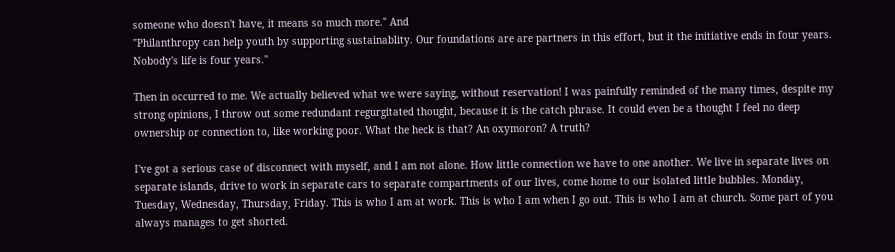someone who doesn't have, it means so much more." And
"Philanthropy can help youth by supporting sustainablity. Our foundations are are partners in this effort, but it the initiative ends in four years. Nobody's life is four years."

Then in occurred to me. We actually believed what we were saying, without reservation! I was painfully reminded of the many times, despite my strong opinions, I throw out some redundant regurgitated thought, because it is the catch phrase. It could even be a thought I feel no deep ownership or connection to, like working poor. What the heck is that? An oxymoron? A truth?

I've got a serious case of disconnect with myself, and I am not alone. How little connection we have to one another. We live in separate lives on separate islands, drive to work in separate cars to separate compartments of our lives, come home to our isolated little bubbles. Monday, Tuesday, Wednesday, Thursday, Friday. This is who I am at work. This is who I am when I go out. This is who I am at church. Some part of you always manages to get shorted.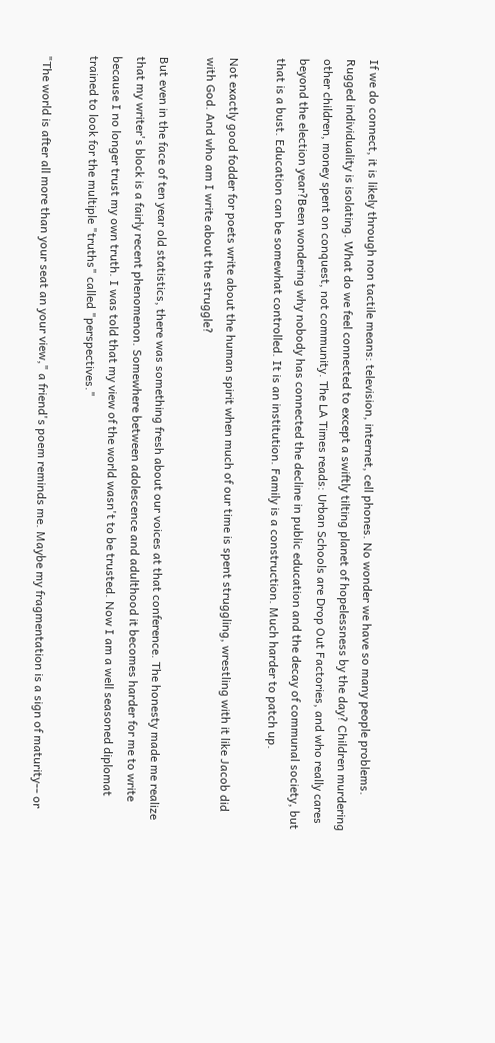If we do connect, it is likely through non tactile means: television, internet, cell phones. No wonder we have so many people problems. Rugged individuality is isolating. What do we feel connected to except a swiftly tilting planet of hopelessness by the day? Children murdering other children, money spent on conquest, not community. The LA Times reads: Urban Schools are Drop Out Factories, and who really cares beyond the election year?Been wondering why nobody has connected the decline in public education and the decay of communal society, but that is a bust. Education can be somewhat controlled. It is an institution. Family is a construction. Much harder to patch up.

Not exactly good fodder for poets write about the human spirit when much of our time is spent struggling, wrestling with it like Jacob did with God. And who am I write about the struggle?

But even in the face of ten year old statistics, there was something fresh about our voices at that conference. The honesty made me realize that my writer's block is a fairly recent phenomenon. Somewhere between adolescence and adulthood it becomes harder for me to write because I no longer trust my own truth. I was told that my view of the world wasn't to be trusted. Now I am a well seasoned diplomat trained to look for the multiple "truths" called "perspectives."

"The world is after all more than your seat an your view," a friend's poem reminds me. Maybe my fragmentation is a sign of maturity-- or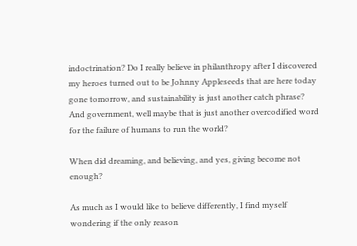indoctrination? Do I really believe in philanthropy after I discovered my heroes turned out to be Johnny Appleseeds that are here today gone tomorrow, and sustainability is just another catch phrase? And government, well maybe that is just another overcodified word for the failure of humans to run the world?

When did dreaming, and believing, and yes, giving become not enough?

As much as I would like to believe differently, I find myself wondering if the only reason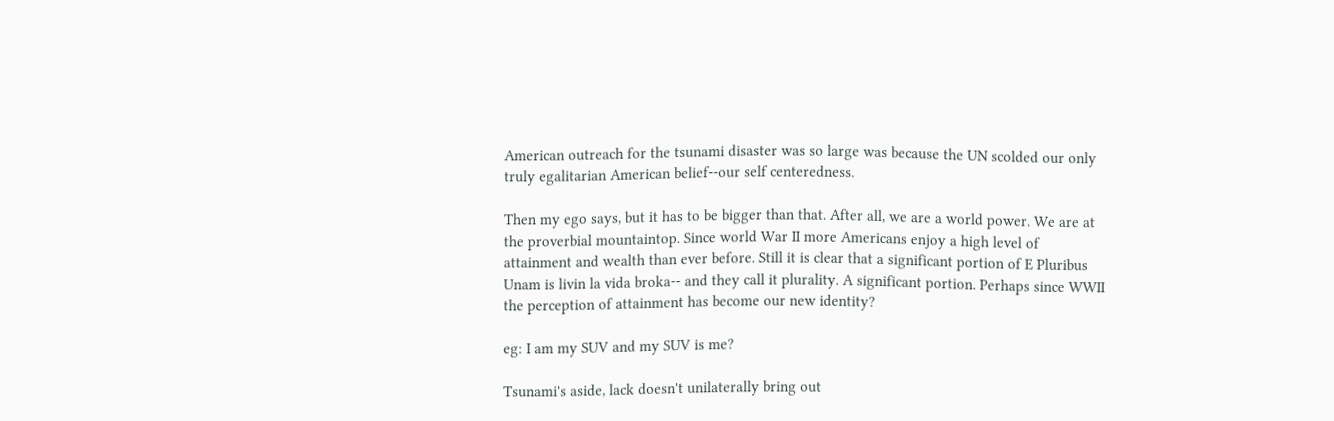American outreach for the tsunami disaster was so large was because the UN scolded our only truly egalitarian American belief--our self centeredness.

Then my ego says, but it has to be bigger than that. After all, we are a world power. We are at the proverbial mountaintop. Since world War II more Americans enjoy a high level of attainment and wealth than ever before. Still it is clear that a significant portion of E Pluribus Unam is livin la vida broka-- and they call it plurality. A significant portion. Perhaps since WWII the perception of attainment has become our new identity?

eg: I am my SUV and my SUV is me?

Tsunami's aside, lack doesn't unilaterally bring out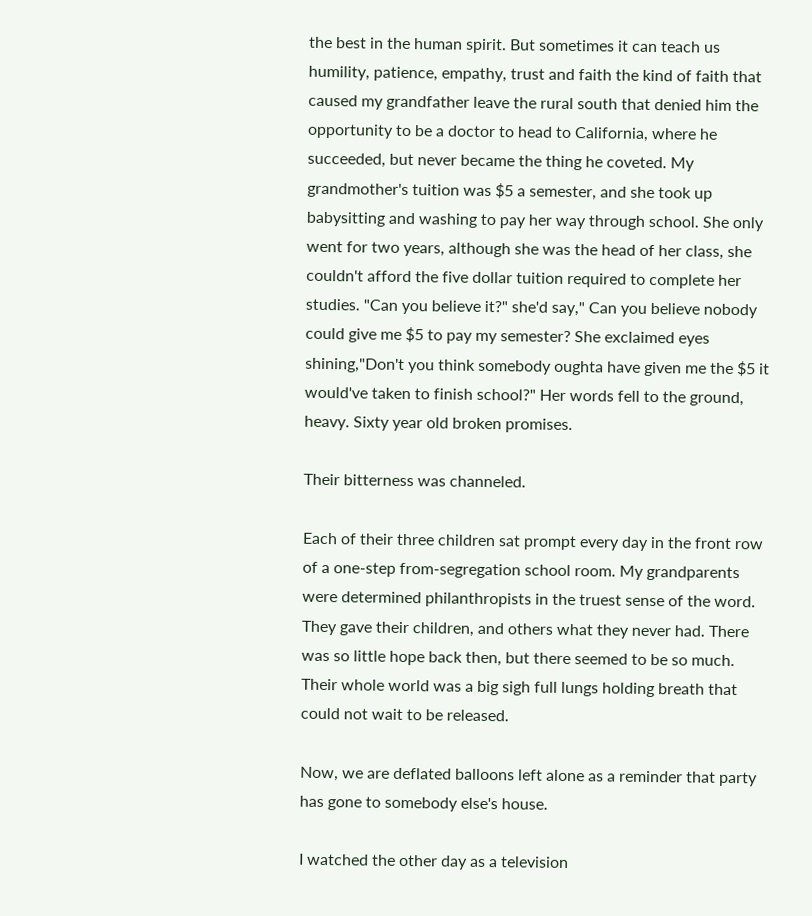the best in the human spirit. But sometimes it can teach us humility, patience, empathy, trust and faith the kind of faith that caused my grandfather leave the rural south that denied him the opportunity to be a doctor to head to California, where he succeeded, but never became the thing he coveted. My grandmother's tuition was $5 a semester, and she took up babysitting and washing to pay her way through school. She only went for two years, although she was the head of her class, she couldn't afford the five dollar tuition required to complete her studies. "Can you believe it?" she'd say," Can you believe nobody could give me $5 to pay my semester? She exclaimed eyes shining,"Don't you think somebody oughta have given me the $5 it would've taken to finish school?" Her words fell to the ground, heavy. Sixty year old broken promises.

Their bitterness was channeled.

Each of their three children sat prompt every day in the front row of a one-step from-segregation school room. My grandparents were determined philanthropists in the truest sense of the word. They gave their children, and others what they never had. There was so little hope back then, but there seemed to be so much. Their whole world was a big sigh full lungs holding breath that could not wait to be released.

Now, we are deflated balloons left alone as a reminder that party has gone to somebody else's house.

I watched the other day as a television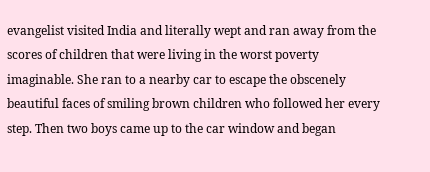evangelist visited India and literally wept and ran away from the scores of children that were living in the worst poverty imaginable. She ran to a nearby car to escape the obscenely beautiful faces of smiling brown children who followed her every step. Then two boys came up to the car window and began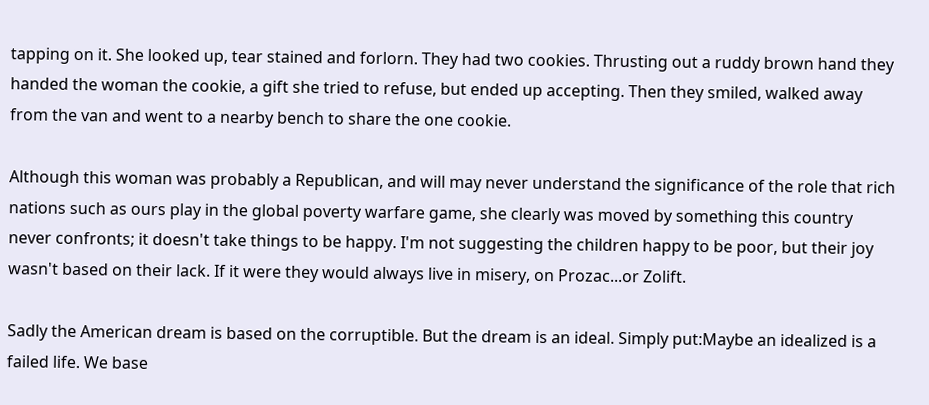tapping on it. She looked up, tear stained and forlorn. They had two cookies. Thrusting out a ruddy brown hand they handed the woman the cookie, a gift she tried to refuse, but ended up accepting. Then they smiled, walked away from the van and went to a nearby bench to share the one cookie.

Although this woman was probably a Republican, and will may never understand the significance of the role that rich nations such as ours play in the global poverty warfare game, she clearly was moved by something this country never confronts; it doesn't take things to be happy. I'm not suggesting the children happy to be poor, but their joy wasn't based on their lack. If it were they would always live in misery, on Prozac...or Zolift.

Sadly the American dream is based on the corruptible. But the dream is an ideal. Simply put:Maybe an idealized is a failed life. We base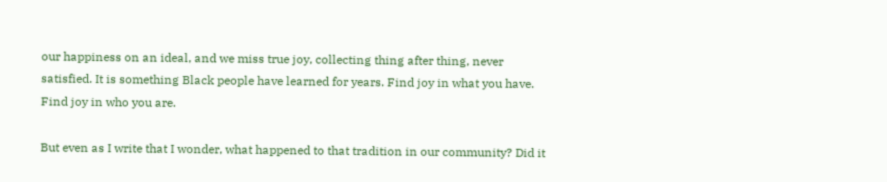our happiness on an ideal, and we miss true joy, collecting thing after thing, never satisfied. It is something Black people have learned for years. Find joy in what you have. Find joy in who you are.

But even as I write that I wonder, what happened to that tradition in our community? Did it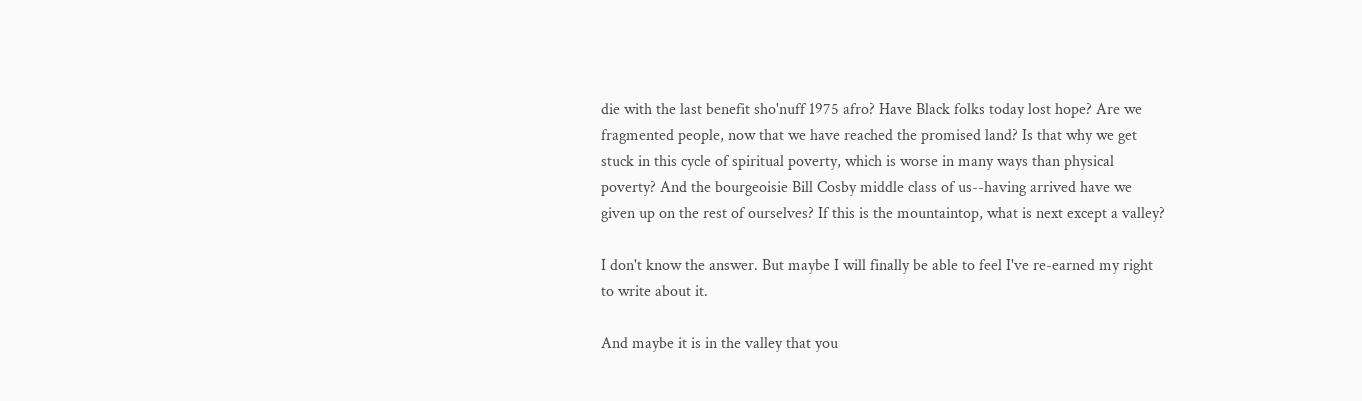die with the last benefit sho'nuff 1975 afro? Have Black folks today lost hope? Are we fragmented people, now that we have reached the promised land? Is that why we get stuck in this cycle of spiritual poverty, which is worse in many ways than physical poverty? And the bourgeoisie Bill Cosby middle class of us--having arrived have we given up on the rest of ourselves? If this is the mountaintop, what is next except a valley?

I don't know the answer. But maybe I will finally be able to feel I've re-earned my right to write about it.

And maybe it is in the valley that you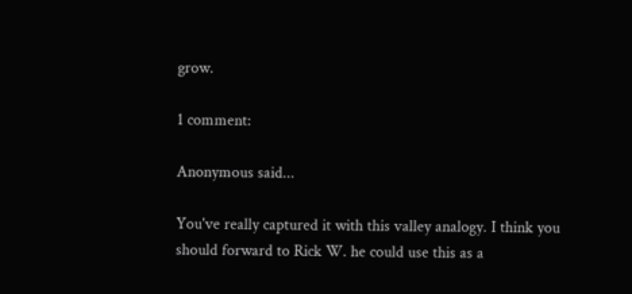grow.

1 comment:

Anonymous said...

You've really captured it with this valley analogy. I think you should forward to Rick W. he could use this as a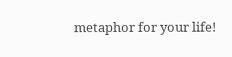metaphor for your life!